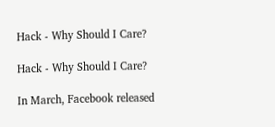Hack - Why Should I Care?

Hack - Why Should I Care?

In March, Facebook released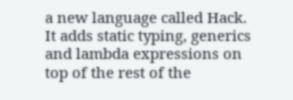a new language called Hack. It adds static typing, generics and lambda expressions on top of the rest of the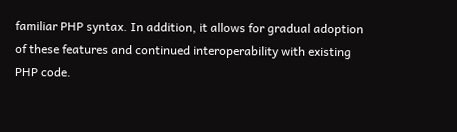familiar PHP syntax. In addition, it allows for gradual adoption of these features and continued interoperability with existing PHP code.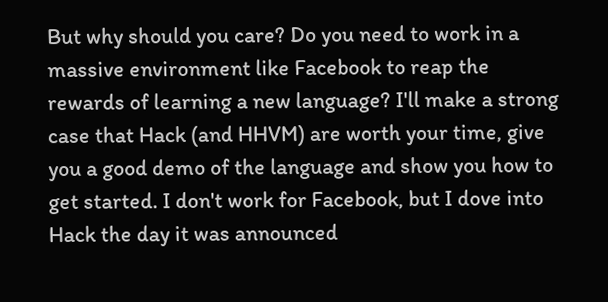But why should you care? Do you need to work in a massive environment like Facebook to reap the rewards of learning a new language? I'll make a strong case that Hack (and HHVM) are worth your time, give you a good demo of the language and show you how to get started. I don't work for Facebook, but I dove into Hack the day it was announced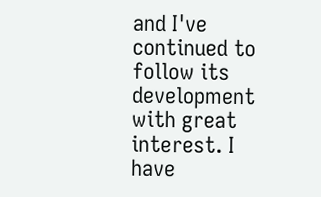and I've continued to follow its development with great interest. I have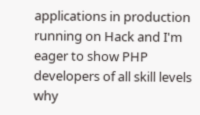applications in production running on Hack and I'm eager to show PHP developers of all skill levels why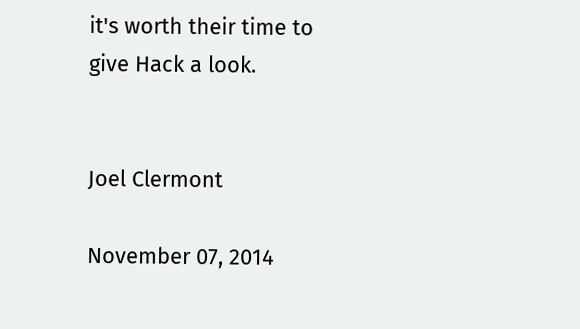it's worth their time to give Hack a look.


Joel Clermont

November 07, 2014